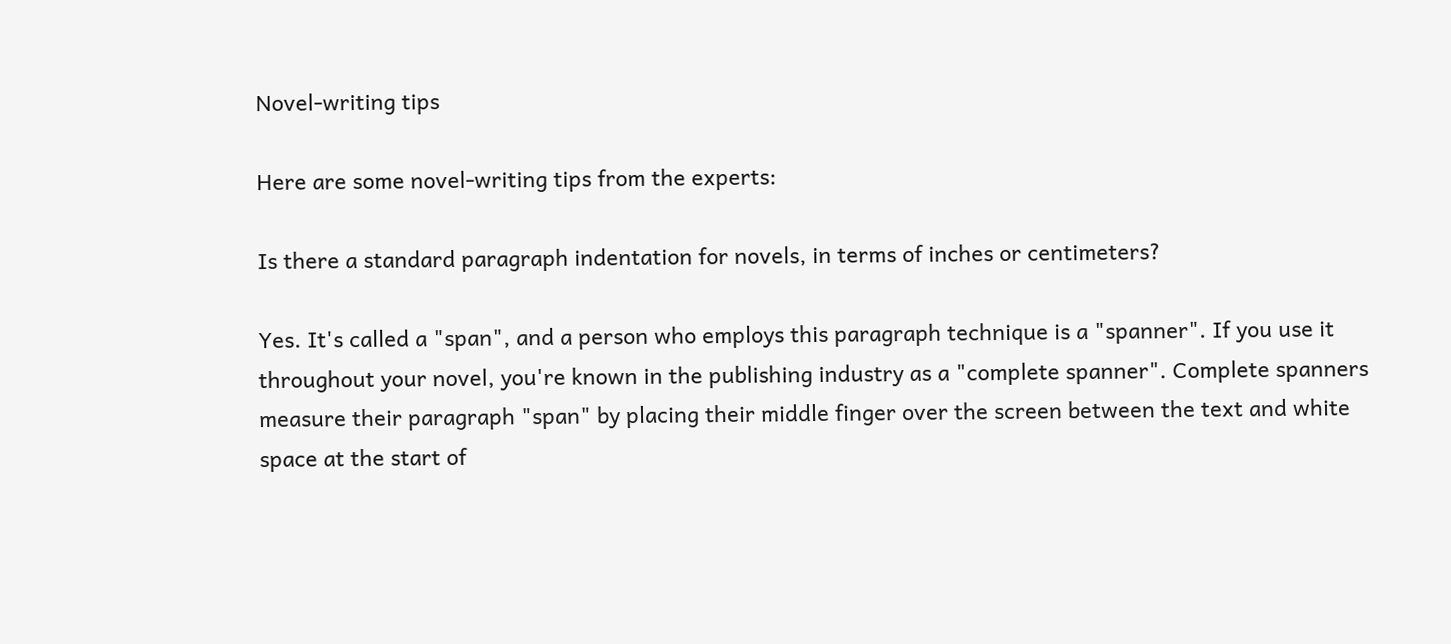Novel-writing tips

Here are some novel-writing tips from the experts:

Is there a standard paragraph indentation for novels, in terms of inches or centimeters?

Yes. It's called a "span", and a person who employs this paragraph technique is a "spanner". If you use it throughout your novel, you're known in the publishing industry as a "complete spanner". Complete spanners measure their paragraph "span" by placing their middle finger over the screen between the text and white space at the start of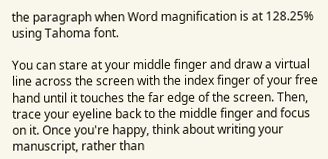the paragraph when Word magnification is at 128.25% using Tahoma font.

You can stare at your middle finger and draw a virtual line across the screen with the index finger of your free hand until it touches the far edge of the screen. Then, trace your eyeline back to the middle finger and focus on it. Once you're happy, think about writing your manuscript, rather than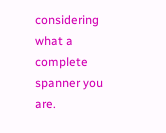considering what a complete spanner you are.